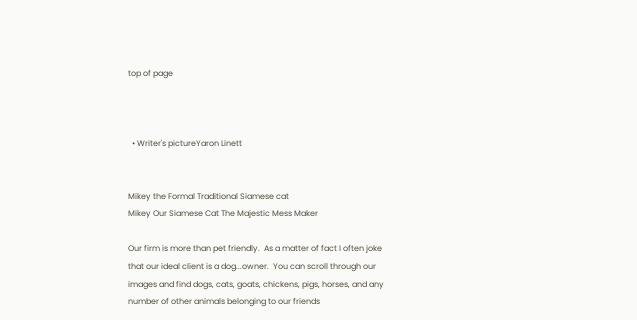top of page



  • Writer's pictureYaron Linett


Mikey the Formal Traditional Siamese cat
Mikey Our Siamese Cat The Majestic Mess Maker

Our firm is more than pet friendly.  As a matter of fact I often joke that our ideal client is a dog...owner.  You can scroll through our images and find dogs, cats, goats, chickens, pigs, horses, and any number of other animals belonging to our friends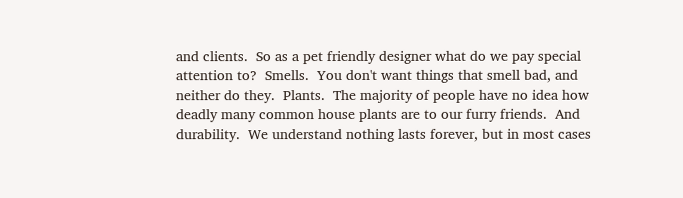and clients.  So as a pet friendly designer what do we pay special attention to?  Smells.  You don't want things that smell bad, and neither do they.  Plants.  The majority of people have no idea how deadly many common house plants are to our furry friends.  And durability.  We understand nothing lasts forever, but in most cases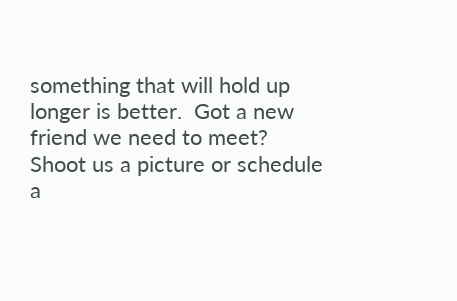something that will hold up longer is better.  Got a new friend we need to meet?  Shoot us a picture or schedule a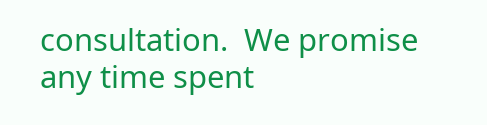consultation.  We promise any time spent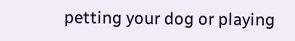petting your dog or playing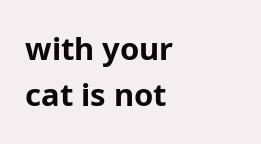with your cat is not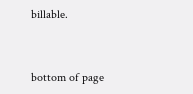billable.


bottom of page